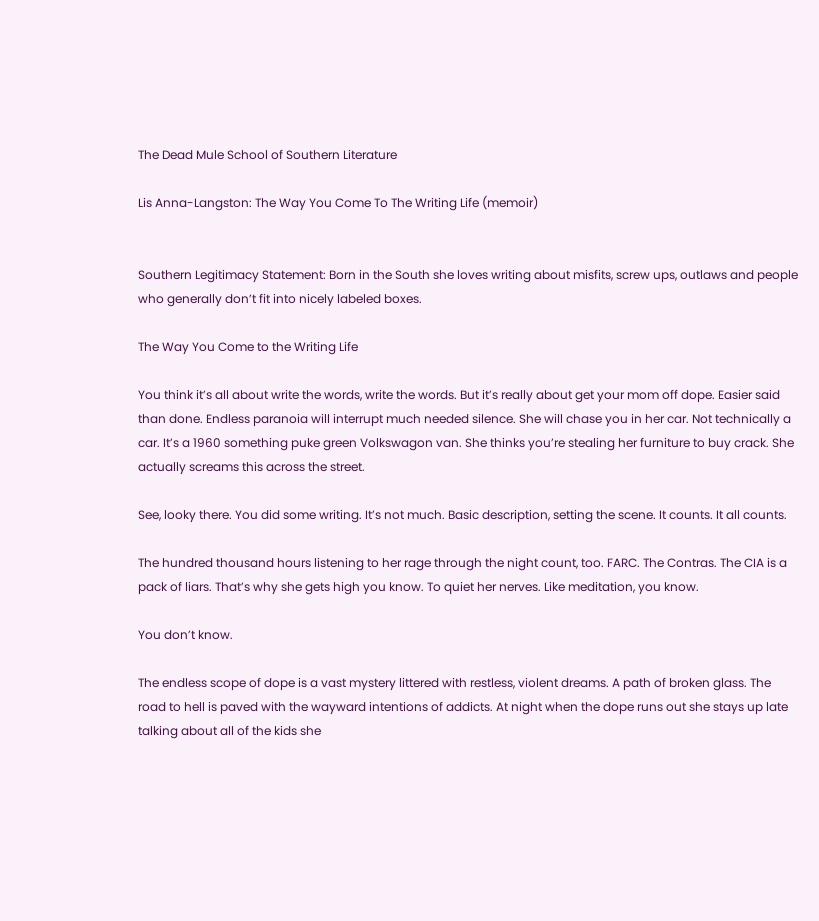The Dead Mule School of Southern Literature

Lis Anna-Langston: The Way You Come To The Writing Life (memoir)


Southern Legitimacy Statement: Born in the South she loves writing about misfits, screw ups, outlaws and people who generally don’t fit into nicely labeled boxes.

The Way You Come to the Writing Life

You think it’s all about write the words, write the words. But it’s really about get your mom off dope. Easier said than done. Endless paranoia will interrupt much needed silence. She will chase you in her car. Not technically a car. It’s a 1960 something puke green Volkswagon van. She thinks you’re stealing her furniture to buy crack. She actually screams this across the street.

See, looky there. You did some writing. It’s not much. Basic description, setting the scene. It counts. It all counts.

The hundred thousand hours listening to her rage through the night count, too. FARC. The Contras. The CIA is a pack of liars. That’s why she gets high you know. To quiet her nerves. Like meditation, you know.

You don’t know.

The endless scope of dope is a vast mystery littered with restless, violent dreams. A path of broken glass. The road to hell is paved with the wayward intentions of addicts. At night when the dope runs out she stays up late talking about all of the kids she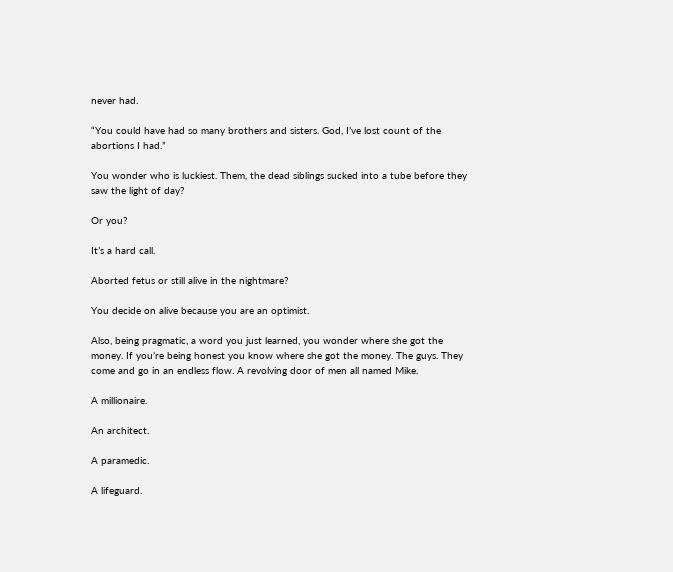never had.

“You could have had so many brothers and sisters. God, I’ve lost count of the abortions I had.”

You wonder who is luckiest. Them, the dead siblings sucked into a tube before they saw the light of day?

Or you?

It’s a hard call.

Aborted fetus or still alive in the nightmare?

You decide on alive because you are an optimist.

Also, being pragmatic, a word you just learned, you wonder where she got the money. If you’re being honest you know where she got the money. The guys. They come and go in an endless flow. A revolving door of men all named Mike.

A millionaire.

An architect.

A paramedic.

A lifeguard.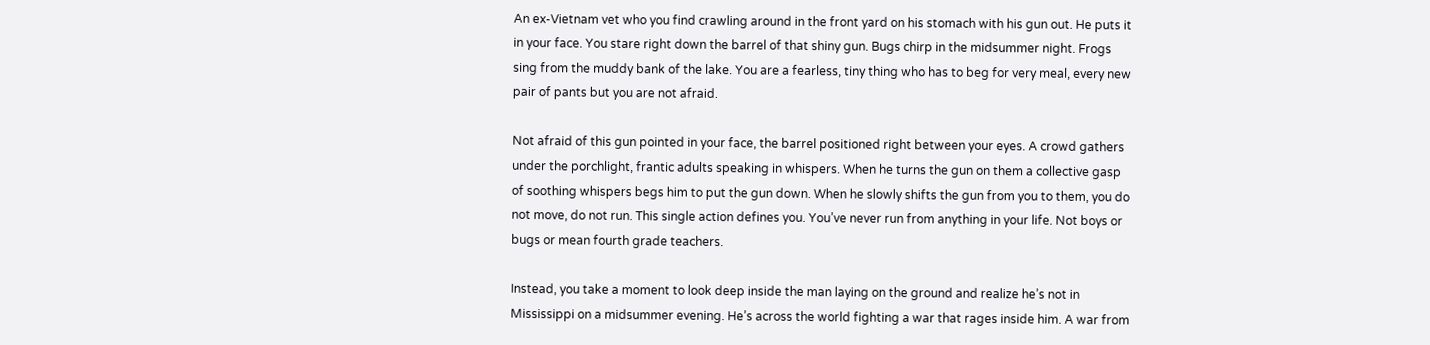An ex-Vietnam vet who you find crawling around in the front yard on his stomach with his gun out. He puts it in your face. You stare right down the barrel of that shiny gun. Bugs chirp in the midsummer night. Frogs sing from the muddy bank of the lake. You are a fearless, tiny thing who has to beg for very meal, every new pair of pants but you are not afraid.

Not afraid of this gun pointed in your face, the barrel positioned right between your eyes. A crowd gathers under the porchlight, frantic adults speaking in whispers. When he turns the gun on them a collective gasp of soothing whispers begs him to put the gun down. When he slowly shifts the gun from you to them, you do not move, do not run. This single action defines you. You’ve never run from anything in your life. Not boys or bugs or mean fourth grade teachers.

Instead, you take a moment to look deep inside the man laying on the ground and realize he’s not in Mississippi on a midsummer evening. He’s across the world fighting a war that rages inside him. A war from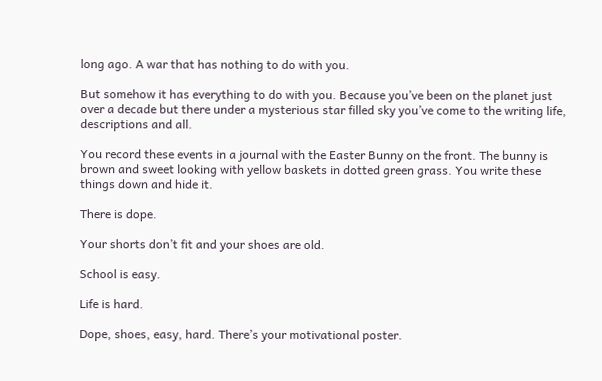long ago. A war that has nothing to do with you.

But somehow it has everything to do with you. Because you’ve been on the planet just over a decade but there under a mysterious star filled sky you’ve come to the writing life, descriptions and all.

You record these events in a journal with the Easter Bunny on the front. The bunny is brown and sweet looking with yellow baskets in dotted green grass. You write these things down and hide it.

There is dope.

Your shorts don’t fit and your shoes are old.

School is easy.

Life is hard.

Dope, shoes, easy, hard. There’s your motivational poster.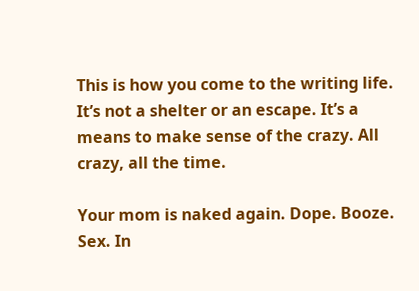This is how you come to the writing life. It’s not a shelter or an escape. It’s a means to make sense of the crazy. All crazy, all the time.

Your mom is naked again. Dope. Booze. Sex. In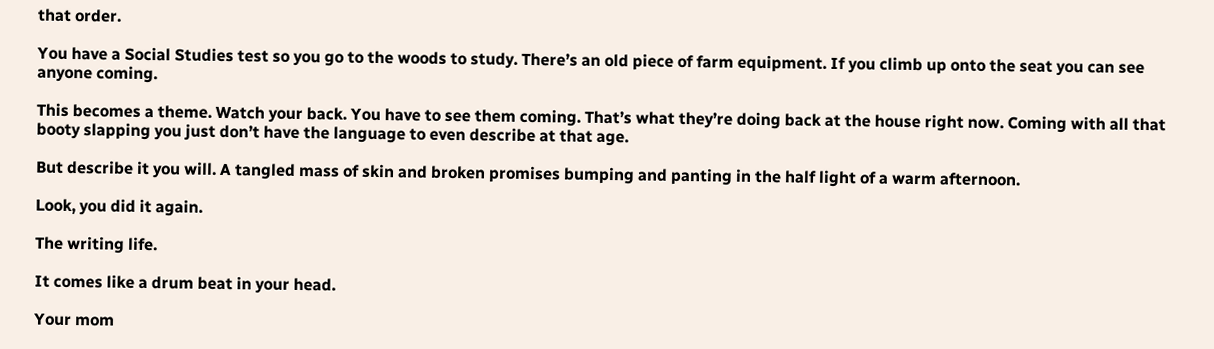that order.

You have a Social Studies test so you go to the woods to study. There’s an old piece of farm equipment. If you climb up onto the seat you can see anyone coming.

This becomes a theme. Watch your back. You have to see them coming. That’s what they’re doing back at the house right now. Coming with all that booty slapping you just don’t have the language to even describe at that age.

But describe it you will. A tangled mass of skin and broken promises bumping and panting in the half light of a warm afternoon.

Look, you did it again.

The writing life.

It comes like a drum beat in your head.

Your mom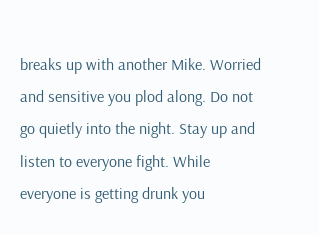breaks up with another Mike. Worried and sensitive you plod along. Do not go quietly into the night. Stay up and listen to everyone fight. While everyone is getting drunk you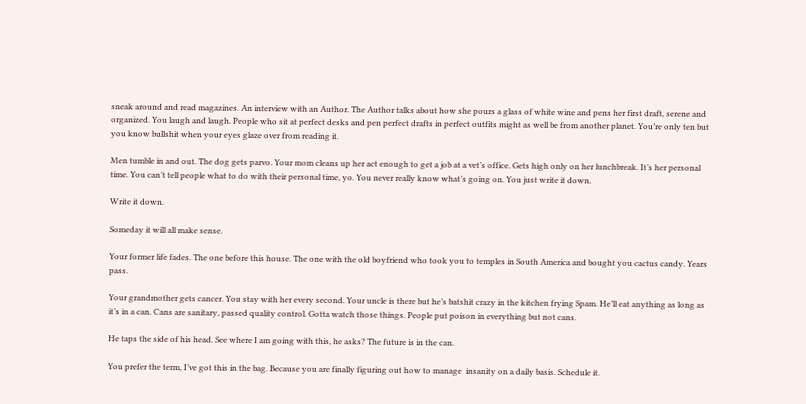sneak around and read magazines. An interview with an Author. The Author talks about how she pours a glass of white wine and pens her first draft, serene and organized. You laugh and laugh. People who sit at perfect desks and pen perfect drafts in perfect outfits might as well be from another planet. You’re only ten but you know bullshit when your eyes glaze over from reading it.

Men tumble in and out. The dog gets parvo. Your mom cleans up her act enough to get a job at a vet’s office. Gets high only on her lunchbreak. It’s her personal time. You can’t tell people what to do with their personal time, yo. You never really know what’s going on. You just write it down.

Write it down.

Someday it will all make sense.

Your former life fades. The one before this house. The one with the old boyfriend who took you to temples in South America and bought you cactus candy. Years pass.

Your grandmother gets cancer. You stay with her every second. Your uncle is there but he’s batshit crazy in the kitchen frying Spam. He’ll eat anything as long as it’s in a can. Cans are sanitary, passed quality control. Gotta watch those things. People put poison in everything but not cans.

He taps the side of his head. See where I am going with this, he asks? The future is in the can.

You prefer the term, I’ve got this in the bag. Because you are finally figuring out how to manage  insanity on a daily basis. Schedule it.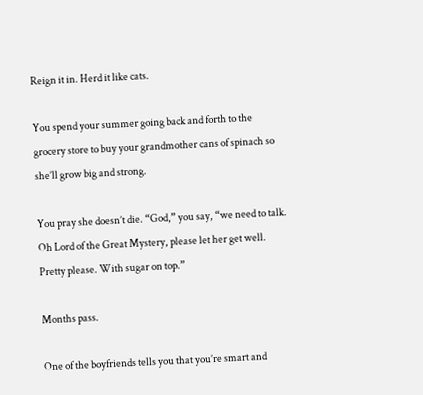Reign it in. Herd it like cats.

You spend your summer going back and forth to the grocery store to buy your grandmother cans of spinach so she’ll grow big and strong.

You pray she doesn’t die. “God,” you say, “we need to talk. Oh Lord of the Great Mystery, please let her get well. Pretty please. With sugar on top.”

Months pass.

One of the boyfriends tells you that you’re smart and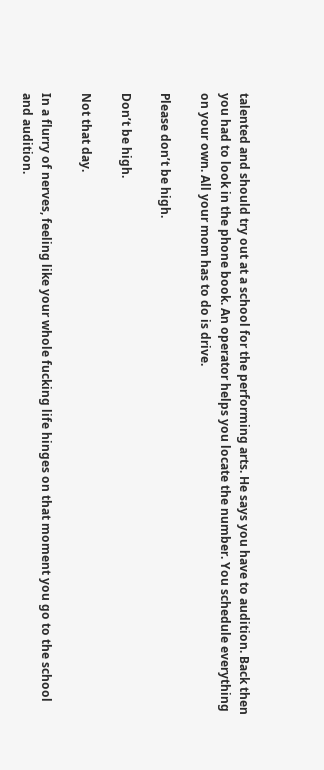talented and should try out at a school for the performing arts. He says you have to audition. Back then you had to look in the phone book. An operator helps you locate the number. You schedule everything on your own. All your mom has to do is drive.

Please don’t be high.

Don’t be high.

Not that day.

In a flurry of nerves, feeling like your whole fucking life hinges on that moment you go to the school and audition.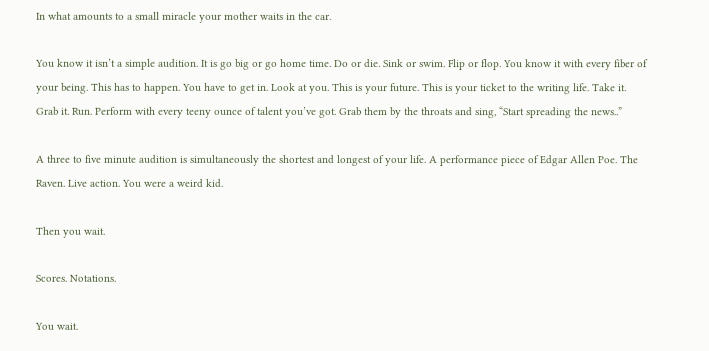In what amounts to a small miracle your mother waits in the car.

You know it isn’t a simple audition. It is go big or go home time. Do or die. Sink or swim. Flip or flop. You know it with every fiber of your being. This has to happen. You have to get in. Look at you. This is your future. This is your ticket to the writing life. Take it. Grab it. Run. Perform with every teeny ounce of talent you’ve got. Grab them by the throats and sing, “Start spreading the news..”

A three to five minute audition is simultaneously the shortest and longest of your life. A performance piece of Edgar Allen Poe. The Raven. Live action. You were a weird kid.

Then you wait.

Scores. Notations.

You wait.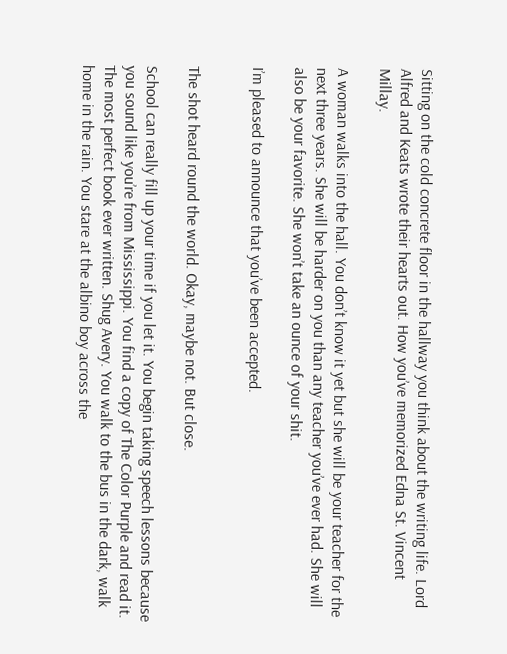Sitting on the cold concrete floor in the hallway you think about the writing life. Lord Alfred and Keats wrote their hearts out. How you’ve memorized Edna St. Vincent Millay.

A woman walks into the hall. You don’t know it yet but she will be your teacher for the next three years. She will be harder on you than any teacher you’ve ever had. She will also be your favorite. She won’t take an ounce of your shit.

I’m pleased to announce that you’ve been accepted.


The shot heard round the world. Okay, maybe not. But close.

School can really fill up your time if you let it. You begin taking speech lessons because you sound like you’re from Mississippi. You find a copy of The Color Purple and read it. The most perfect book ever written. Shug Avery. You walk to the bus in the dark, walk home in the rain. You stare at the albino boy across the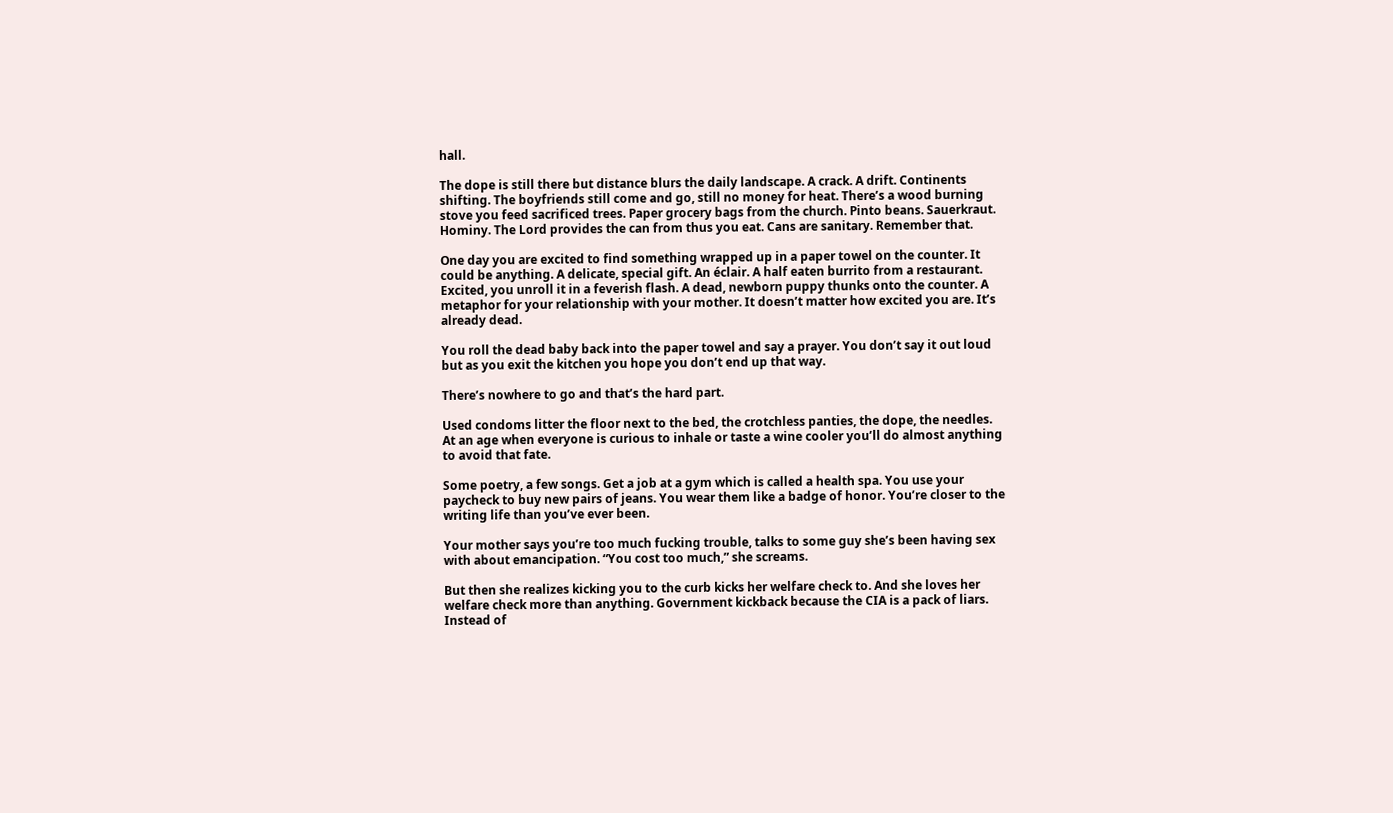hall.

The dope is still there but distance blurs the daily landscape. A crack. A drift. Continents shifting. The boyfriends still come and go, still no money for heat. There’s a wood burning stove you feed sacrificed trees. Paper grocery bags from the church. Pinto beans. Sauerkraut. Hominy. The Lord provides the can from thus you eat. Cans are sanitary. Remember that.

One day you are excited to find something wrapped up in a paper towel on the counter. It could be anything. A delicate, special gift. An éclair. A half eaten burrito from a restaurant. Excited, you unroll it in a feverish flash. A dead, newborn puppy thunks onto the counter. A metaphor for your relationship with your mother. It doesn’t matter how excited you are. It’s already dead.

You roll the dead baby back into the paper towel and say a prayer. You don’t say it out loud but as you exit the kitchen you hope you don’t end up that way.

There’s nowhere to go and that’s the hard part.

Used condoms litter the floor next to the bed, the crotchless panties, the dope, the needles. At an age when everyone is curious to inhale or taste a wine cooler you’ll do almost anything to avoid that fate.

Some poetry, a few songs. Get a job at a gym which is called a health spa. You use your paycheck to buy new pairs of jeans. You wear them like a badge of honor. You’re closer to the writing life than you’ve ever been.

Your mother says you’re too much fucking trouble, talks to some guy she’s been having sex with about emancipation. “You cost too much,” she screams.

But then she realizes kicking you to the curb kicks her welfare check to. And she loves her welfare check more than anything. Government kickback because the CIA is a pack of liars. Instead of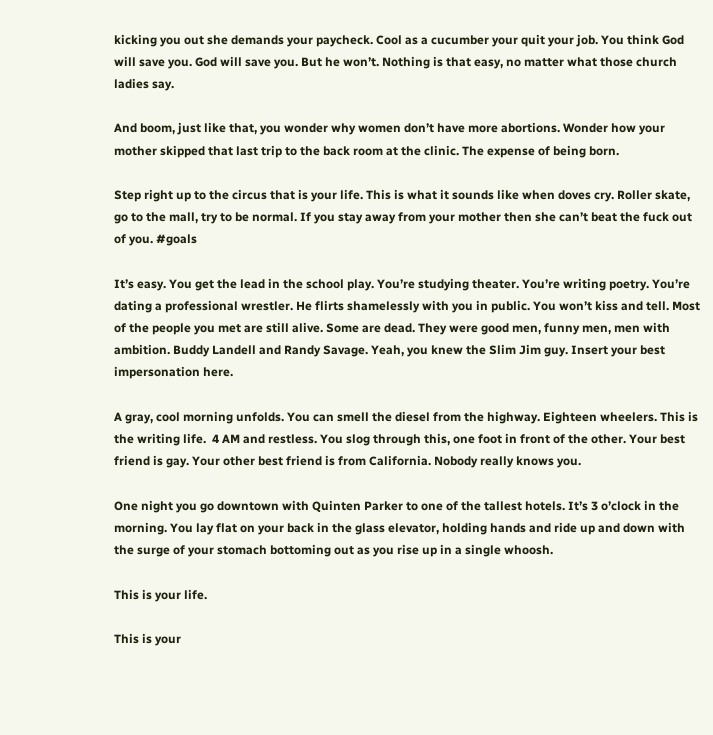kicking you out she demands your paycheck. Cool as a cucumber your quit your job. You think God will save you. God will save you. But he won’t. Nothing is that easy, no matter what those church ladies say.

And boom, just like that, you wonder why women don’t have more abortions. Wonder how your mother skipped that last trip to the back room at the clinic. The expense of being born.

Step right up to the circus that is your life. This is what it sounds like when doves cry. Roller skate, go to the mall, try to be normal. If you stay away from your mother then she can’t beat the fuck out of you. #goals

It’s easy. You get the lead in the school play. You’re studying theater. You’re writing poetry. You’re dating a professional wrestler. He flirts shamelessly with you in public. You won’t kiss and tell. Most of the people you met are still alive. Some are dead. They were good men, funny men, men with ambition. Buddy Landell and Randy Savage. Yeah, you knew the Slim Jim guy. Insert your best impersonation here.

A gray, cool morning unfolds. You can smell the diesel from the highway. Eighteen wheelers. This is the writing life.  4 AM and restless. You slog through this, one foot in front of the other. Your best friend is gay. Your other best friend is from California. Nobody really knows you.

One night you go downtown with Quinten Parker to one of the tallest hotels. It’s 3 o’clock in the morning. You lay flat on your back in the glass elevator, holding hands and ride up and down with the surge of your stomach bottoming out as you rise up in a single whoosh.

This is your life.

This is your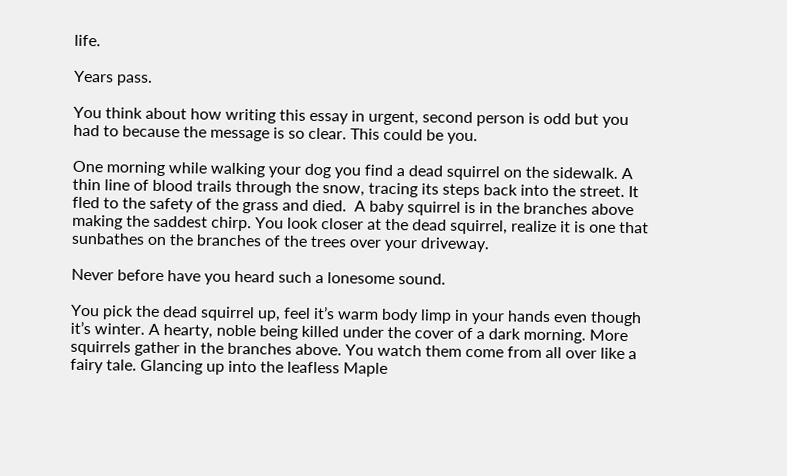life.

Years pass.

You think about how writing this essay in urgent, second person is odd but you had to because the message is so clear. This could be you.

One morning while walking your dog you find a dead squirrel on the sidewalk. A thin line of blood trails through the snow, tracing its steps back into the street. It fled to the safety of the grass and died.  A baby squirrel is in the branches above making the saddest chirp. You look closer at the dead squirrel, realize it is one that sunbathes on the branches of the trees over your driveway.

Never before have you heard such a lonesome sound.

You pick the dead squirrel up, feel it’s warm body limp in your hands even though it’s winter. A hearty, noble being killed under the cover of a dark morning. More squirrels gather in the branches above. You watch them come from all over like a fairy tale. Glancing up into the leafless Maple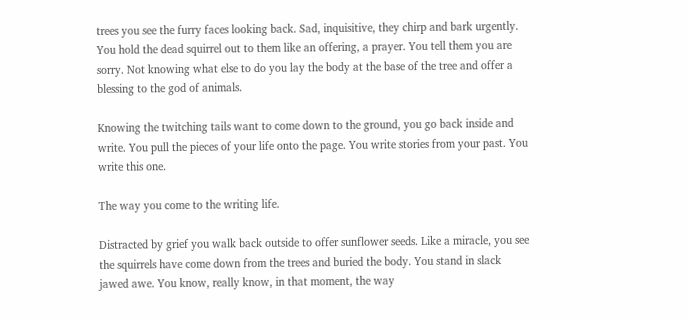trees you see the furry faces looking back. Sad, inquisitive, they chirp and bark urgently. You hold the dead squirrel out to them like an offering, a prayer. You tell them you are sorry. Not knowing what else to do you lay the body at the base of the tree and offer a blessing to the god of animals.

Knowing the twitching tails want to come down to the ground, you go back inside and write. You pull the pieces of your life onto the page. You write stories from your past. You write this one.

The way you come to the writing life.

Distracted by grief you walk back outside to offer sunflower seeds. Like a miracle, you see the squirrels have come down from the trees and buried the body. You stand in slack jawed awe. You know, really know, in that moment, the way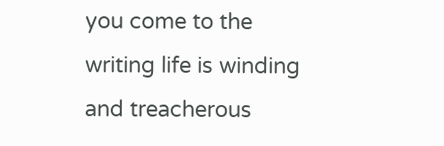you come to the writing life is winding and treacherous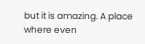but it is amazing. A place where even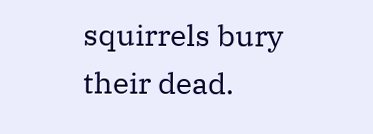squirrels bury their dead.